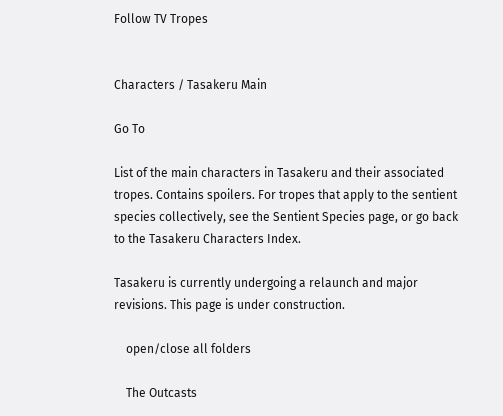Follow TV Tropes


Characters / Tasakeru Main

Go To

List of the main characters in Tasakeru and their associated tropes. Contains spoilers. For tropes that apply to the sentient species collectively, see the Sentient Species page, or go back to the Tasakeru Characters Index.

Tasakeru is currently undergoing a relaunch and major revisions. This page is under construction.

    open/close all folders

    The Outcasts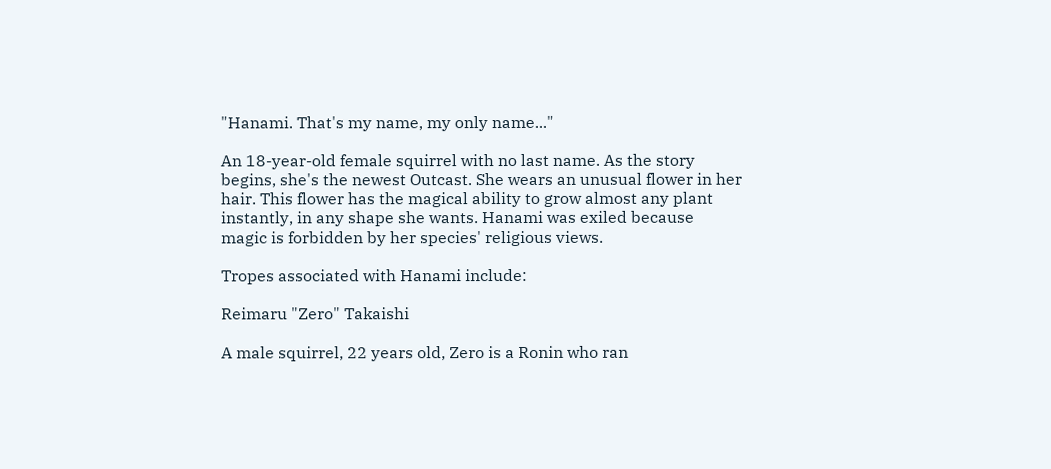"Hanami. That's my name, my only name..."

An 18-year-old female squirrel with no last name. As the story begins, she's the newest Outcast. She wears an unusual flower in her hair. This flower has the magical ability to grow almost any plant instantly, in any shape she wants. Hanami was exiled because magic is forbidden by her species' religious views.

Tropes associated with Hanami include:

Reimaru "Zero" Takaishi

A male squirrel, 22 years old, Zero is a Ronin who ran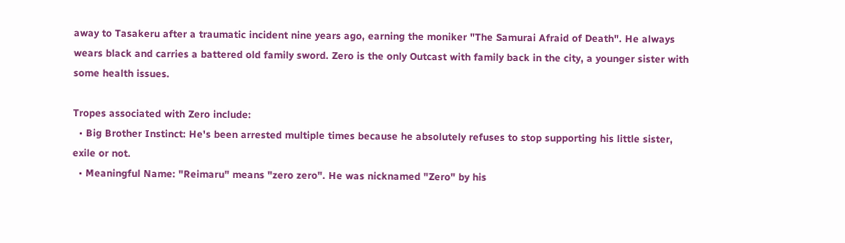away to Tasakeru after a traumatic incident nine years ago, earning the moniker "The Samurai Afraid of Death". He always wears black and carries a battered old family sword. Zero is the only Outcast with family back in the city, a younger sister with some health issues.

Tropes associated with Zero include:
  • Big Brother Instinct: He's been arrested multiple times because he absolutely refuses to stop supporting his little sister, exile or not.
  • Meaningful Name: "Reimaru" means "zero zero". He was nicknamed "Zero" by his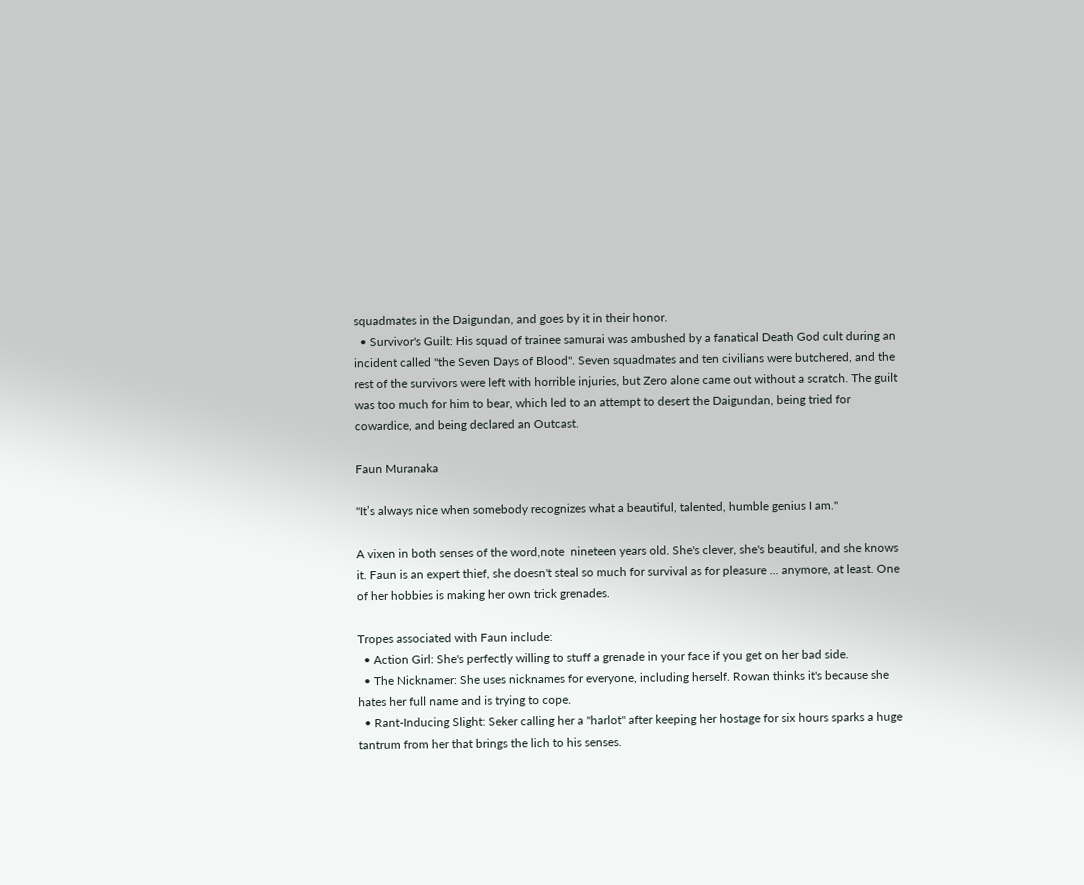squadmates in the Daigundan, and goes by it in their honor.
  • Survivor's Guilt: His squad of trainee samurai was ambushed by a fanatical Death God cult during an incident called "the Seven Days of Blood". Seven squadmates and ten civilians were butchered, and the rest of the survivors were left with horrible injuries, but Zero alone came out without a scratch. The guilt was too much for him to bear, which led to an attempt to desert the Daigundan, being tried for cowardice, and being declared an Outcast.

Faun Muranaka

"It’s always nice when somebody recognizes what a beautiful, talented, humble genius I am."

A vixen in both senses of the word,note  nineteen years old. She's clever, she's beautiful, and she knows it. Faun is an expert thief, she doesn't steal so much for survival as for pleasure ... anymore, at least. One of her hobbies is making her own trick grenades.

Tropes associated with Faun include:
  • Action Girl: She's perfectly willing to stuff a grenade in your face if you get on her bad side.
  • The Nicknamer: She uses nicknames for everyone, including herself. Rowan thinks it's because she hates her full name and is trying to cope.
  • Rant-Inducing Slight: Seker calling her a "harlot" after keeping her hostage for six hours sparks a huge tantrum from her that brings the lich to his senses.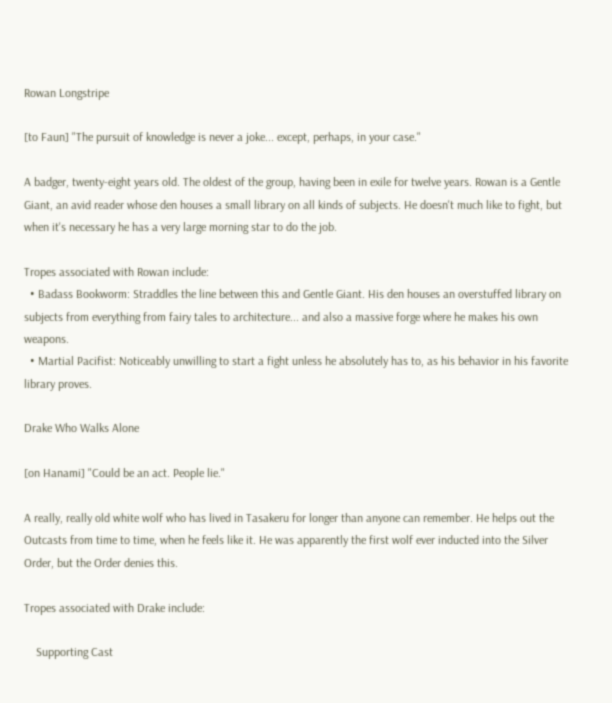Rowan Longstripe

[to Faun] "The pursuit of knowledge is never a joke... except, perhaps, in your case."

A badger, twenty-eight years old. The oldest of the group, having been in exile for twelve years. Rowan is a Gentle Giant, an avid reader whose den houses a small library on all kinds of subjects. He doesn't much like to fight, but when it's necessary he has a very large morning star to do the job.

Tropes associated with Rowan include:
  • Badass Bookworm: Straddles the line between this and Gentle Giant. His den houses an overstuffed library on subjects from everything from fairy tales to architecture... and also a massive forge where he makes his own weapons.
  • Martial Pacifist: Noticeably unwilling to start a fight unless he absolutely has to, as his behavior in his favorite library proves.

Drake Who Walks Alone

[on Hanami] "Could be an act. People lie."

A really, really old white wolf who has lived in Tasakeru for longer than anyone can remember. He helps out the Outcasts from time to time, when he feels like it. He was apparently the first wolf ever inducted into the Silver Order, but the Order denies this.

Tropes associated with Drake include:

    Supporting Cast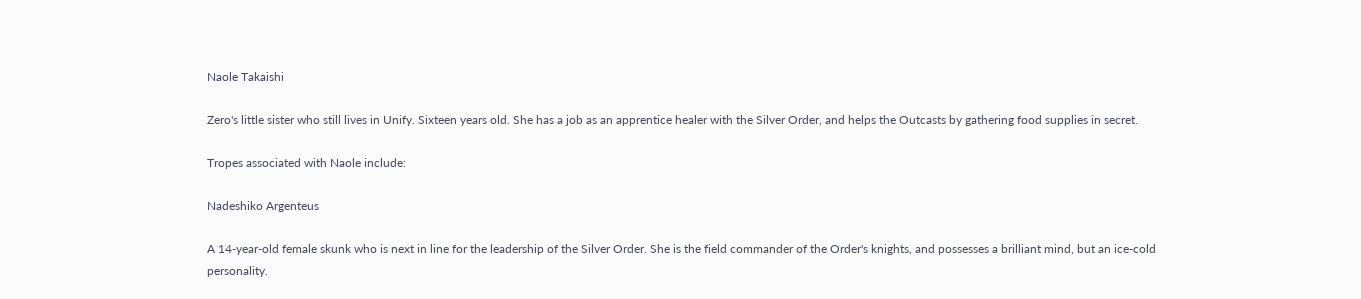Naole Takaishi

Zero's little sister who still lives in Unify. Sixteen years old. She has a job as an apprentice healer with the Silver Order, and helps the Outcasts by gathering food supplies in secret.

Tropes associated with Naole include:

Nadeshiko Argenteus

A 14-year-old female skunk who is next in line for the leadership of the Silver Order. She is the field commander of the Order's knights, and possesses a brilliant mind, but an ice-cold personality.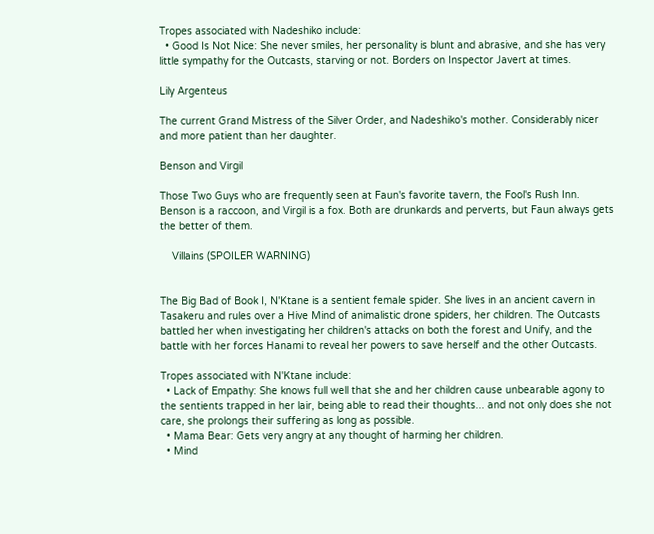Tropes associated with Nadeshiko include:
  • Good Is Not Nice: She never smiles, her personality is blunt and abrasive, and she has very little sympathy for the Outcasts, starving or not. Borders on Inspector Javert at times.

Lily Argenteus

The current Grand Mistress of the Silver Order, and Nadeshiko's mother. Considerably nicer and more patient than her daughter.

Benson and Virgil

Those Two Guys who are frequently seen at Faun's favorite tavern, the Fool's Rush Inn. Benson is a raccoon, and Virgil is a fox. Both are drunkards and perverts, but Faun always gets the better of them.

    Villains (SPOILER WARNING)


The Big Bad of Book I, N'Ktane is a sentient female spider. She lives in an ancient cavern in Tasakeru and rules over a Hive Mind of animalistic drone spiders, her children. The Outcasts battled her when investigating her children's attacks on both the forest and Unify, and the battle with her forces Hanami to reveal her powers to save herself and the other Outcasts.

Tropes associated with N'Ktane include:
  • Lack of Empathy: She knows full well that she and her children cause unbearable agony to the sentients trapped in her lair, being able to read their thoughts... and not only does she not care, she prolongs their suffering as long as possible.
  • Mama Bear: Gets very angry at any thought of harming her children.
  • Mind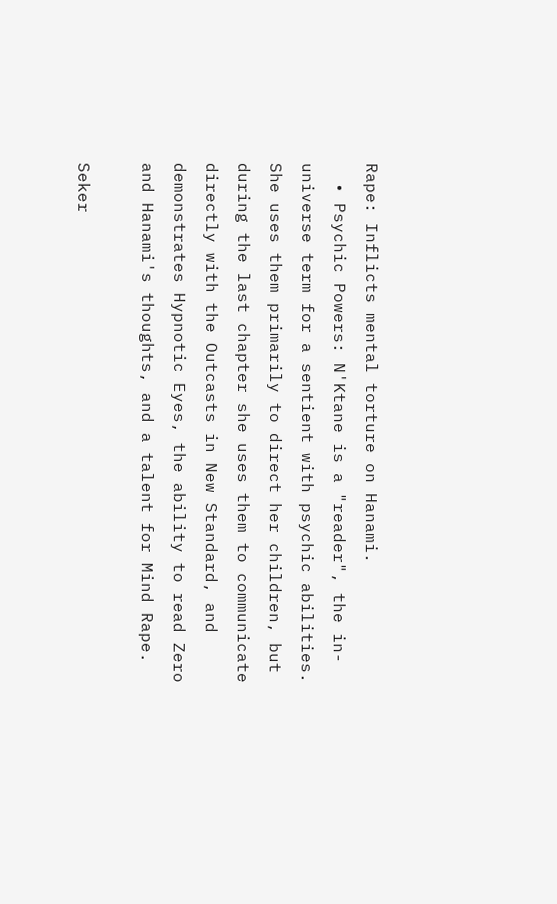Rape: Inflicts mental torture on Hanami.
  • Psychic Powers: N'Ktane is a "reader", the in-universe term for a sentient with psychic abilities. She uses them primarily to direct her children, but during the last chapter she uses them to communicate directly with the Outcasts in New Standard, and demonstrates Hypnotic Eyes, the ability to read Zero and Hanami's thoughts, and a talent for Mind Rape.

Seker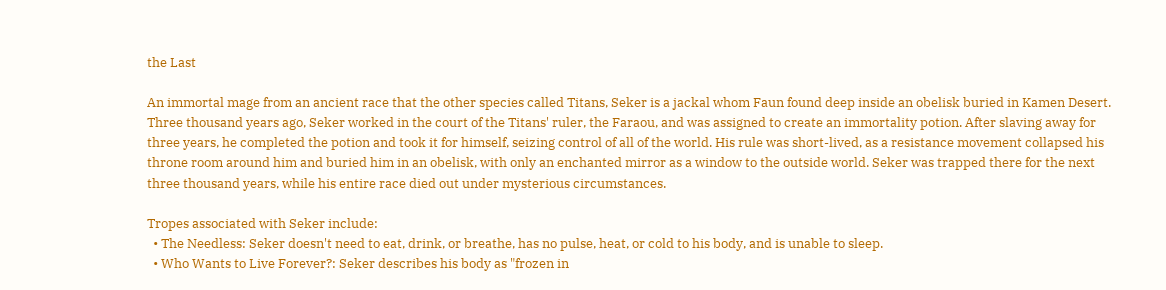the Last

An immortal mage from an ancient race that the other species called Titans, Seker is a jackal whom Faun found deep inside an obelisk buried in Kamen Desert. Three thousand years ago, Seker worked in the court of the Titans' ruler, the Faraou, and was assigned to create an immortality potion. After slaving away for three years, he completed the potion and took it for himself, seizing control of all of the world. His rule was short-lived, as a resistance movement collapsed his throne room around him and buried him in an obelisk, with only an enchanted mirror as a window to the outside world. Seker was trapped there for the next three thousand years, while his entire race died out under mysterious circumstances.

Tropes associated with Seker include:
  • The Needless: Seker doesn't need to eat, drink, or breathe, has no pulse, heat, or cold to his body, and is unable to sleep.
  • Who Wants to Live Forever?: Seker describes his body as "frozen in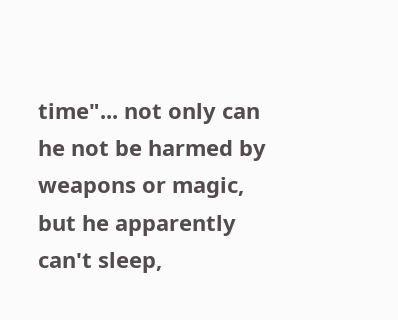time"... not only can he not be harmed by weapons or magic, but he apparently can't sleep,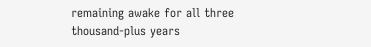remaining awake for all three thousand-plus years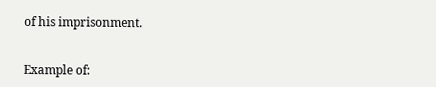of his imprisonment.


Example of: